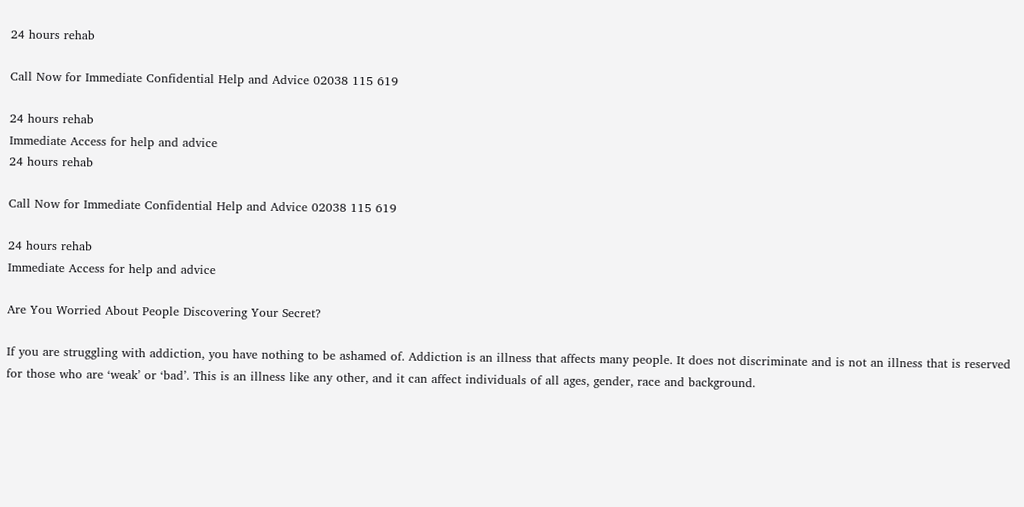24 hours rehab

Call Now for Immediate Confidential Help and Advice 02038 115 619

24 hours rehab
Immediate Access for help and advice
24 hours rehab

Call Now for Immediate Confidential Help and Advice 02038 115 619

24 hours rehab
Immediate Access for help and advice

Are You Worried About People Discovering Your Secret?

If you are struggling with addiction, you have nothing to be ashamed of. Addiction is an illness that affects many people. It does not discriminate and is not an illness that is reserved for those who are ‘weak’ or ‘bad’. This is an illness like any other, and it can affect individuals of all ages, gender, race and background.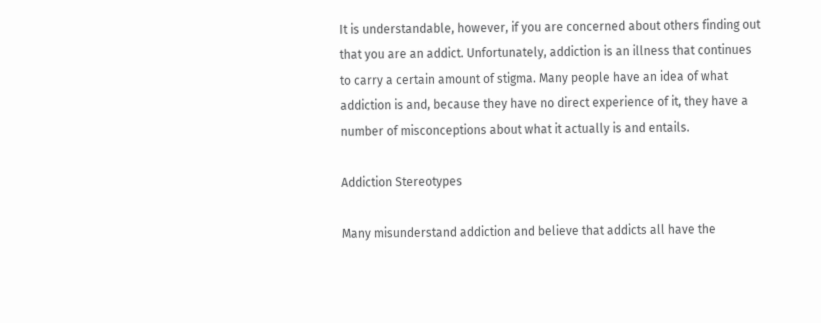It is understandable, however, if you are concerned about others finding out that you are an addict. Unfortunately, addiction is an illness that continues to carry a certain amount of stigma. Many people have an idea of what addiction is and, because they have no direct experience of it, they have a number of misconceptions about what it actually is and entails.

Addiction Stereotypes

Many misunderstand addiction and believe that addicts all have the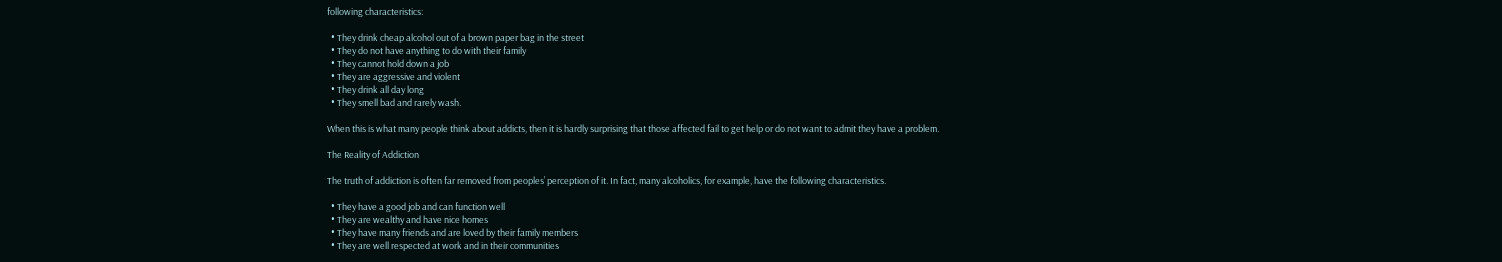following characteristics:

  • They drink cheap alcohol out of a brown paper bag in the street
  • They do not have anything to do with their family
  • They cannot hold down a job
  • They are aggressive and violent
  • They drink all day long
  • They smell bad and rarely wash.

When this is what many people think about addicts, then it is hardly surprising that those affected fail to get help or do not want to admit they have a problem.

The Reality of Addiction

The truth of addiction is often far removed from peoples’ perception of it. In fact, many alcoholics, for example, have the following characteristics.

  • They have a good job and can function well
  • They are wealthy and have nice homes
  • They have many friends and are loved by their family members
  • They are well respected at work and in their communities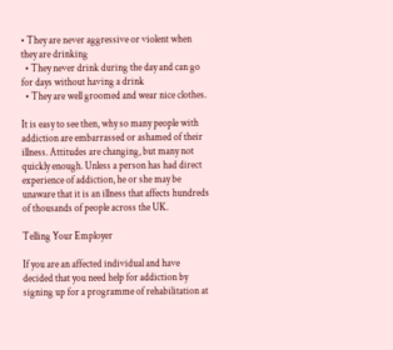• They are never aggressive or violent when they are drinking
  • They never drink during the day and can go for days without having a drink
  • They are well groomed and wear nice clothes.

It is easy to see then, why so many people with addiction are embarrassed or ashamed of their illness. Attitudes are changing, but many not quickly enough. Unless a person has had direct experience of addiction, he or she may be unaware that it is an illness that affects hundreds of thousands of people across the UK.

Telling Your Employer

If you are an affected individual and have decided that you need help for addiction by signing up for a programme of rehabilitation at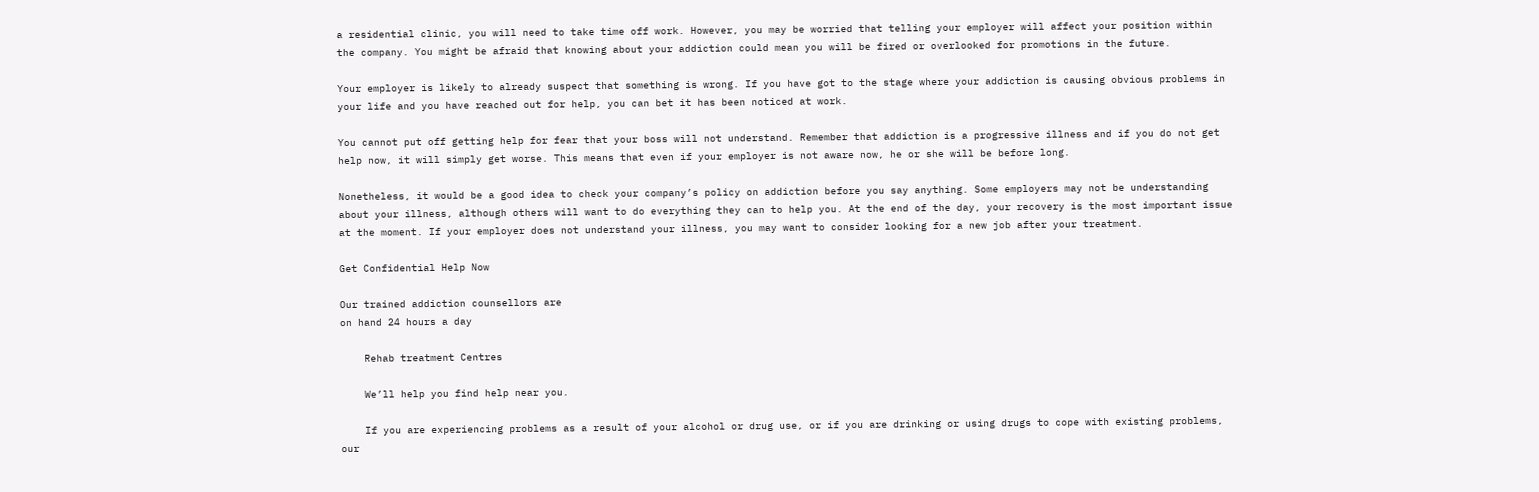a residential clinic, you will need to take time off work. However, you may be worried that telling your employer will affect your position within the company. You might be afraid that knowing about your addiction could mean you will be fired or overlooked for promotions in the future.

Your employer is likely to already suspect that something is wrong. If you have got to the stage where your addiction is causing obvious problems in your life and you have reached out for help, you can bet it has been noticed at work.

You cannot put off getting help for fear that your boss will not understand. Remember that addiction is a progressive illness and if you do not get help now, it will simply get worse. This means that even if your employer is not aware now, he or she will be before long.

Nonetheless, it would be a good idea to check your company’s policy on addiction before you say anything. Some employers may not be understanding about your illness, although others will want to do everything they can to help you. At the end of the day, your recovery is the most important issue at the moment. If your employer does not understand your illness, you may want to consider looking for a new job after your treatment.

Get Confidential Help Now

Our trained addiction counsellors are
on hand 24 hours a day

    Rehab treatment Centres

    We’ll help you find help near you.

    If you are experiencing problems as a result of your alcohol or drug use, or if you are drinking or using drugs to cope with existing problems, our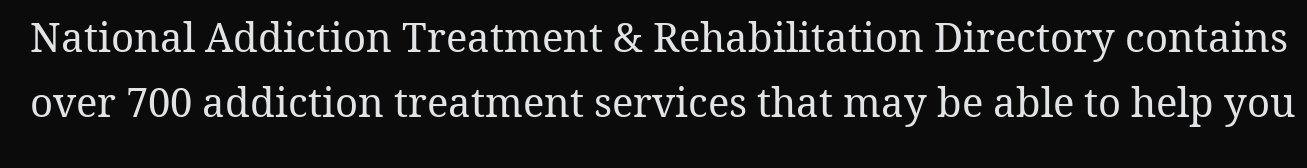National Addiction Treatment & Rehabilitation Directory contains over 700 addiction treatment services that may be able to help you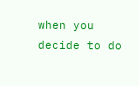when you decide to do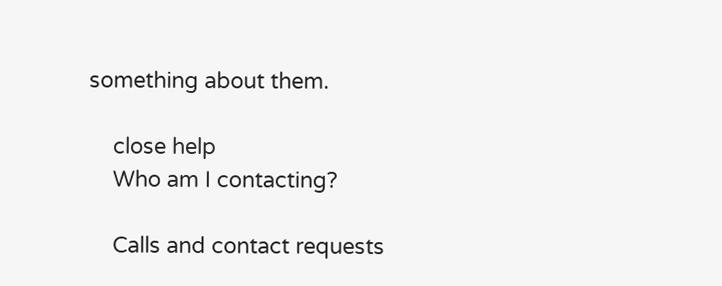something about them.

    close help
    Who am I contacting?

    Calls and contact requests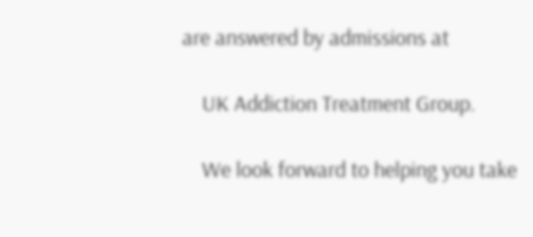are answered by admissions at

    UK Addiction Treatment Group.

    We look forward to helping you take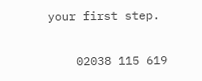your first step.

    02038 115 619